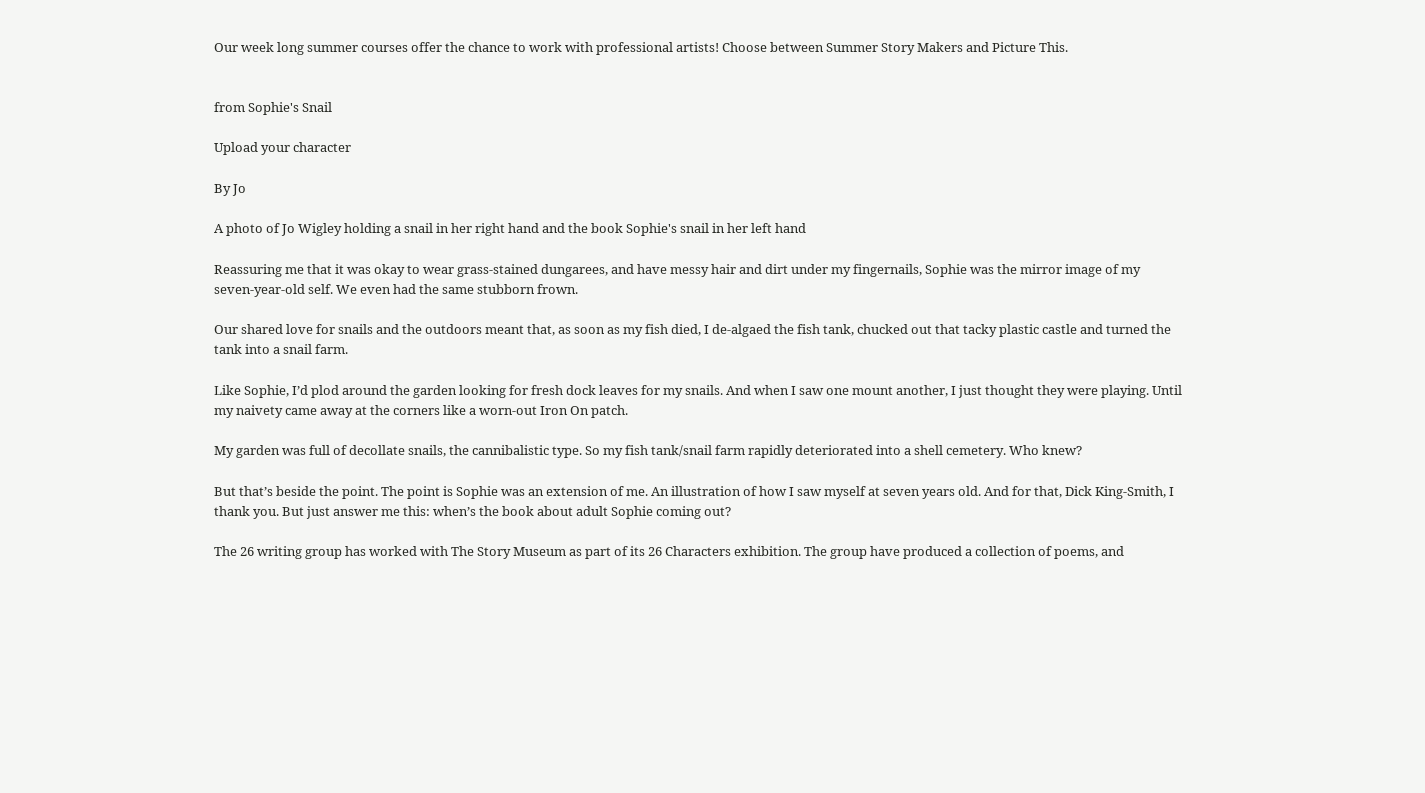Our week long summer courses offer the chance to work with professional artists! Choose between Summer Story Makers and Picture This.


from Sophie's Snail

Upload your character

By Jo

A photo of Jo Wigley holding a snail in her right hand and the book Sophie's snail in her left hand

Reassuring me that it was okay to wear grass-stained dungarees, and have messy hair and dirt under my fingernails, Sophie was the mirror image of my seven-year-old self. We even had the same stubborn frown.

Our shared love for snails and the outdoors meant that, as soon as my fish died, I de-algaed the fish tank, chucked out that tacky plastic castle and turned the tank into a snail farm.

Like Sophie, I’d plod around the garden looking for fresh dock leaves for my snails. And when I saw one mount another, I just thought they were playing. Until my naivety came away at the corners like a worn-out Iron On patch.

My garden was full of decollate snails, the cannibalistic type. So my fish tank/snail farm rapidly deteriorated into a shell cemetery. Who knew?

But that’s beside the point. The point is Sophie was an extension of me. An illustration of how I saw myself at seven years old. And for that, Dick King-Smith, I thank you. But just answer me this: when’s the book about adult Sophie coming out?

The 26 writing group has worked with The Story Museum as part of its 26 Characters exhibition. The group have produced a collection of poems, and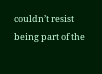couldn’t resist being part of the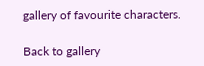gallery of favourite characters.

Back to gallery